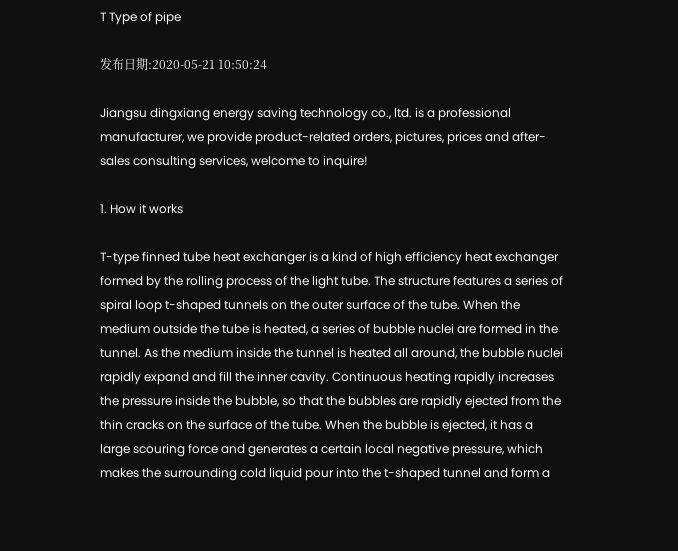T Type of pipe

发布日期:2020-05-21 10:50:24

Jiangsu dingxiang energy saving technology co., ltd. is a professional manufacturer, we provide product-related orders, pictures, prices and after-sales consulting services, welcome to inquire!

1. How it works

T-type finned tube heat exchanger is a kind of high efficiency heat exchanger formed by the rolling process of the light tube. The structure features a series of spiral loop t-shaped tunnels on the outer surface of the tube. When the medium outside the tube is heated, a series of bubble nuclei are formed in the tunnel. As the medium inside the tunnel is heated all around, the bubble nuclei rapidly expand and fill the inner cavity. Continuous heating rapidly increases the pressure inside the bubble, so that the bubbles are rapidly ejected from the thin cracks on the surface of the tube. When the bubble is ejected, it has a large scouring force and generates a certain local negative pressure, which makes the surrounding cold liquid pour into the t-shaped tunnel and form a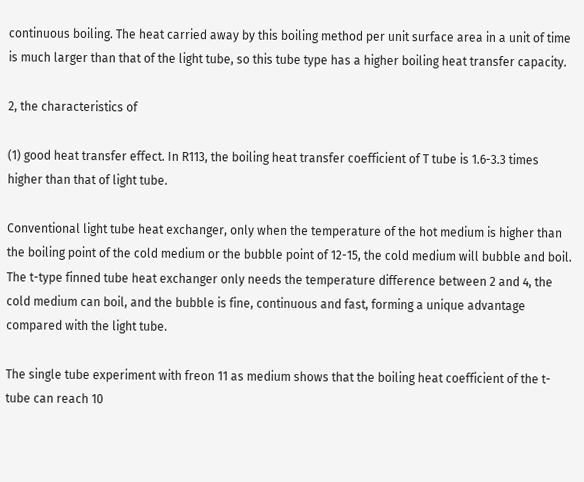continuous boiling. The heat carried away by this boiling method per unit surface area in a unit of time is much larger than that of the light tube, so this tube type has a higher boiling heat transfer capacity.

2, the characteristics of

(1) good heat transfer effect. In R113, the boiling heat transfer coefficient of T tube is 1.6-3.3 times higher than that of light tube.

Conventional light tube heat exchanger, only when the temperature of the hot medium is higher than the boiling point of the cold medium or the bubble point of 12-15, the cold medium will bubble and boil. The t-type finned tube heat exchanger only needs the temperature difference between 2 and 4, the cold medium can boil, and the bubble is fine, continuous and fast, forming a unique advantage compared with the light tube.

The single tube experiment with freon 11 as medium shows that the boiling heat coefficient of the t-tube can reach 10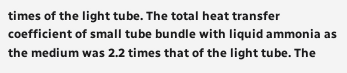times of the light tube. The total heat transfer coefficient of small tube bundle with liquid ammonia as the medium was 2.2 times that of the light tube. The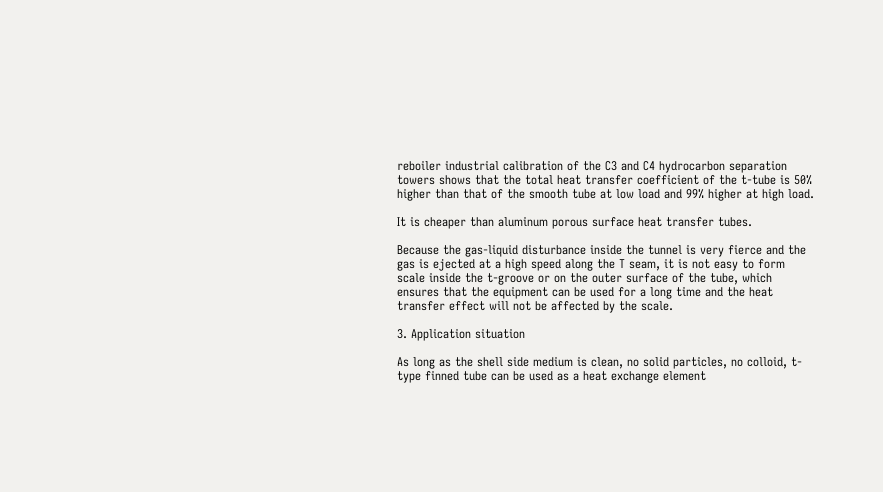reboiler industrial calibration of the C3 and C4 hydrocarbon separation towers shows that the total heat transfer coefficient of the t-tube is 50% higher than that of the smooth tube at low load and 99% higher at high load.

It is cheaper than aluminum porous surface heat transfer tubes.

Because the gas-liquid disturbance inside the tunnel is very fierce and the gas is ejected at a high speed along the T seam, it is not easy to form scale inside the t-groove or on the outer surface of the tube, which ensures that the equipment can be used for a long time and the heat transfer effect will not be affected by the scale.

3. Application situation

As long as the shell side medium is clean, no solid particles, no colloid, t-type finned tube can be used as a heat exchange element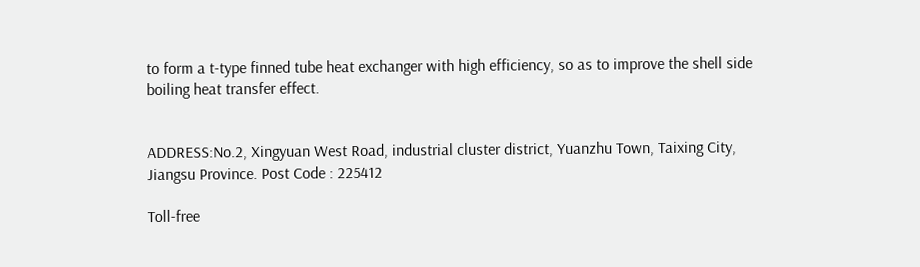to form a t-type finned tube heat exchanger with high efficiency, so as to improve the shell side boiling heat transfer effect.


ADDRESS:No.2, Xingyuan West Road, industrial cluster district, Yuanzhu Town, Taixing City, Jiangsu Province. Post Code : 225412

Toll-free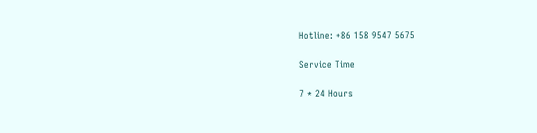Hotline: +86 158 9547 5675

Service Time

7 * 24 Hours